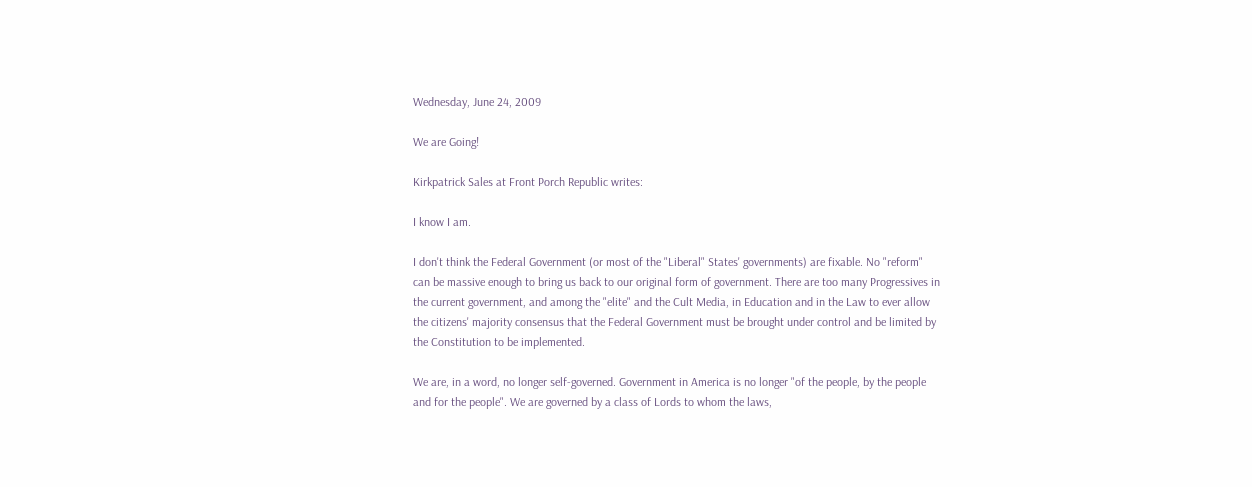Wednesday, June 24, 2009

We are Going!

Kirkpatrick Sales at Front Porch Republic writes:

I know I am.

I don't think the Federal Government (or most of the "Liberal" States' governments) are fixable. No "reform" can be massive enough to bring us back to our original form of government. There are too many Progressives in the current government, and among the "elite" and the Cult Media, in Education and in the Law to ever allow the citizens' majority consensus that the Federal Government must be brought under control and be limited by the Constitution to be implemented.

We are, in a word, no longer self-governed. Government in America is no longer "of the people, by the people and for the people". We are governed by a class of Lords to whom the laws,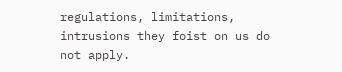regulations, limitations, intrusions they foist on us do not apply.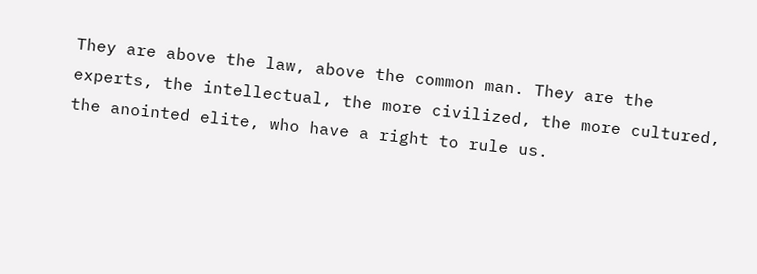They are above the law, above the common man. They are the experts, the intellectual, the more civilized, the more cultured, the anointed elite, who have a right to rule us.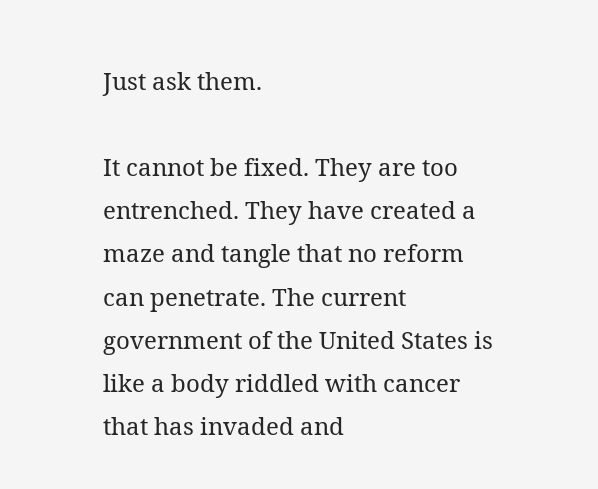Just ask them.

It cannot be fixed. They are too entrenched. They have created a maze and tangle that no reform can penetrate. The current government of the United States is like a body riddled with cancer that has invaded and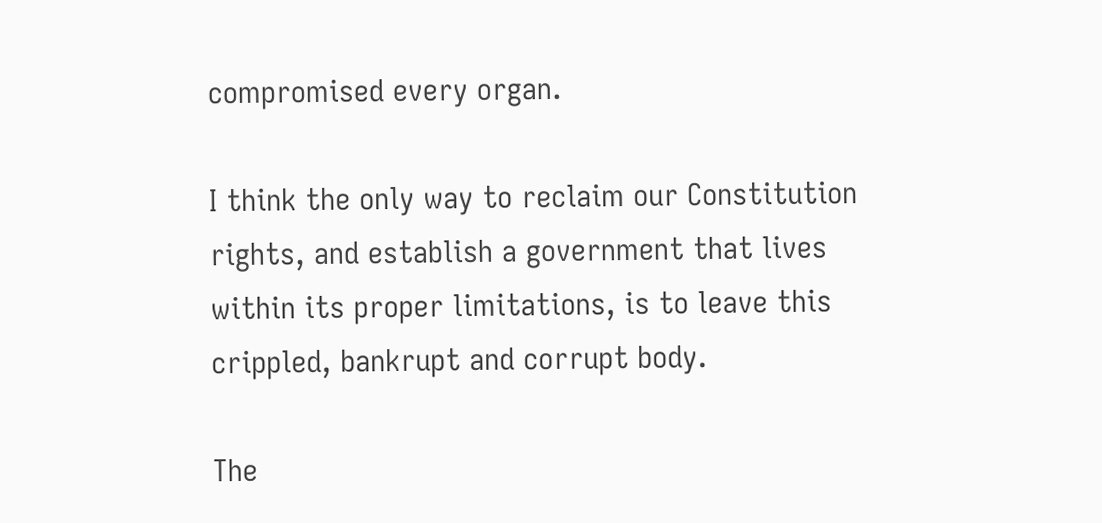compromised every organ.

I think the only way to reclaim our Constitution rights, and establish a government that lives within its proper limitations, is to leave this crippled, bankrupt and corrupt body.

The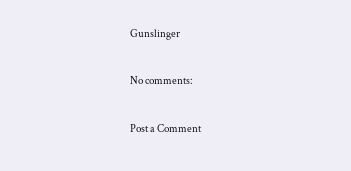Gunslinger

No comments:

Post a Comment